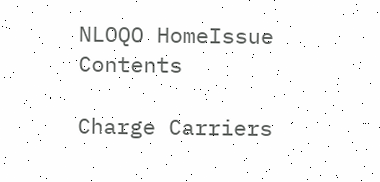NLOQO HomeIssue Contents

Charge Carriers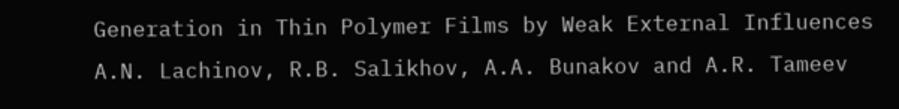Generation in Thin Polymer Films by Weak External Influences
A.N. Lachinov, R.B. Salikhov, A.A. Bunakov and A.R. Tameev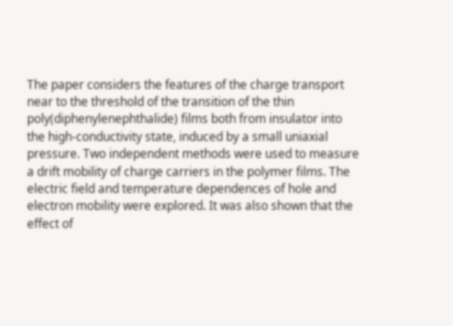The paper considers the features of the charge transport near to the threshold of the transition of the thin poly(diphenylenephthalide) films both from insulator into the high-conductivity state, induced by a small uniaxial pressure. Two independent methods were used to measure a drift mobility of charge carriers in the polymer films. The electric field and temperature dependences of hole and electron mobility were explored. It was also shown that the effect of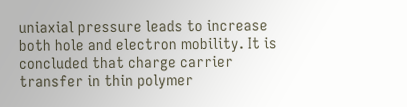uniaxial pressure leads to increase both hole and electron mobility. It is concluded that charge carrier transfer in thin polymer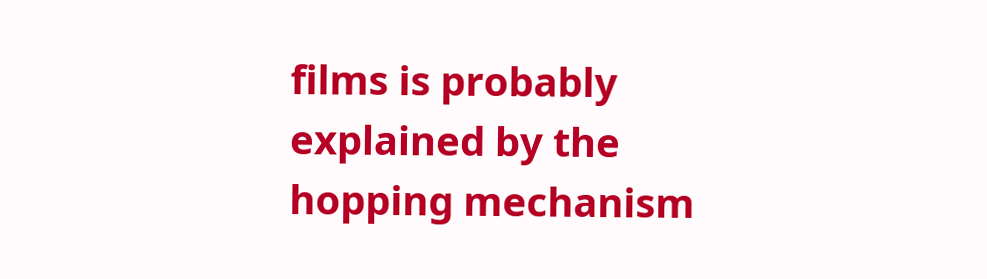films is probably explained by the hopping mechanism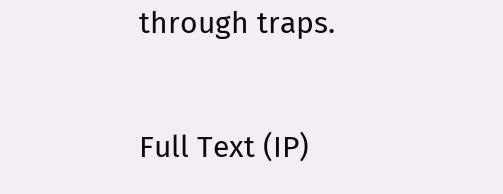through traps.

Full Text (IP)